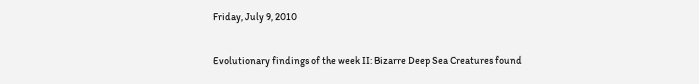Friday, July 9, 2010

Evolutionary findings of the week II: Bizarre Deep Sea Creatures found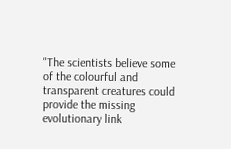"The scientists believe some of the colourful and transparent creatures could provide the missing evolutionary link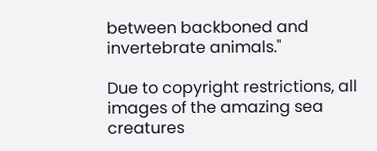between backboned and invertebrate animals."

Due to copyright restrictions, all images of the amazing sea creatures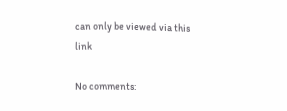can only be viewed via this link

No comments: